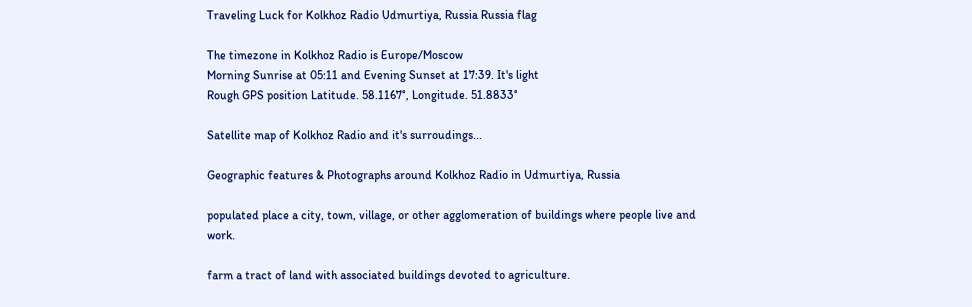Traveling Luck for Kolkhoz Radio Udmurtiya, Russia Russia flag

The timezone in Kolkhoz Radio is Europe/Moscow
Morning Sunrise at 05:11 and Evening Sunset at 17:39. It's light
Rough GPS position Latitude. 58.1167°, Longitude. 51.8833°

Satellite map of Kolkhoz Radio and it's surroudings...

Geographic features & Photographs around Kolkhoz Radio in Udmurtiya, Russia

populated place a city, town, village, or other agglomeration of buildings where people live and work.

farm a tract of land with associated buildings devoted to agriculture.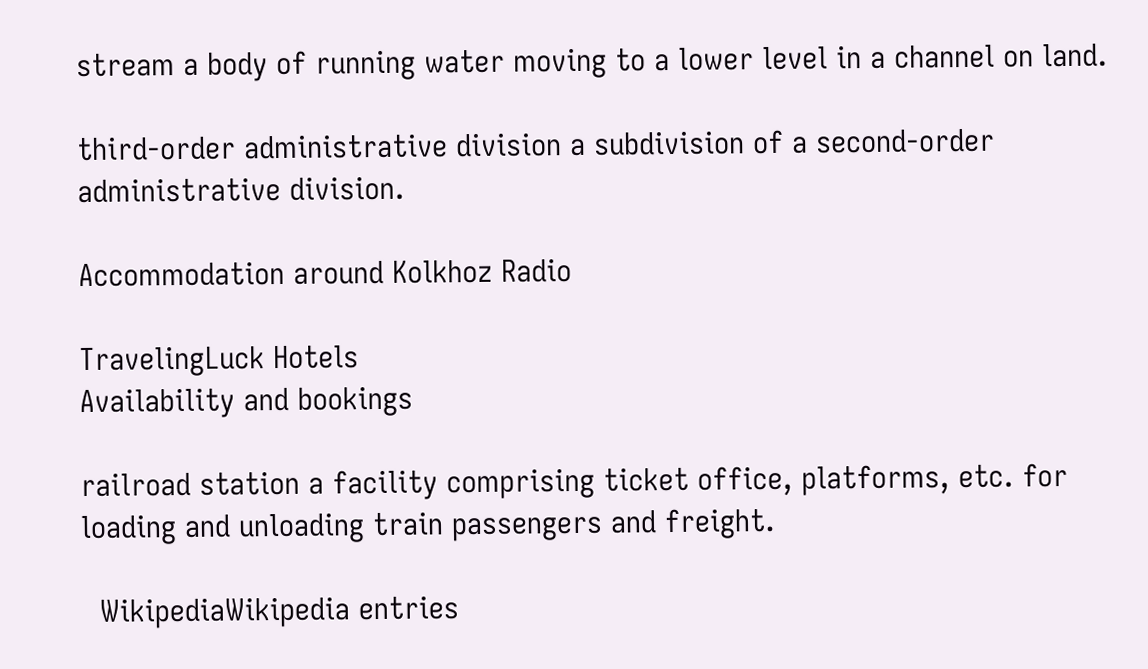stream a body of running water moving to a lower level in a channel on land.

third-order administrative division a subdivision of a second-order administrative division.

Accommodation around Kolkhoz Radio

TravelingLuck Hotels
Availability and bookings

railroad station a facility comprising ticket office, platforms, etc. for loading and unloading train passengers and freight.

  WikipediaWikipedia entries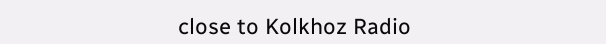close to Kolkhoz Radio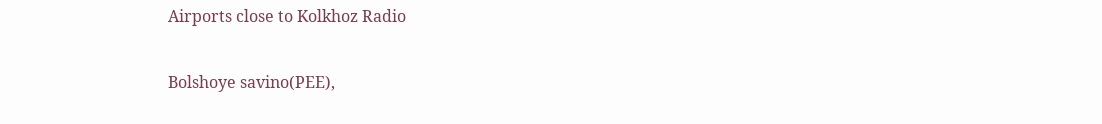Airports close to Kolkhoz Radio

Bolshoye savino(PEE),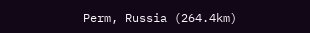Perm, Russia (264.4km)